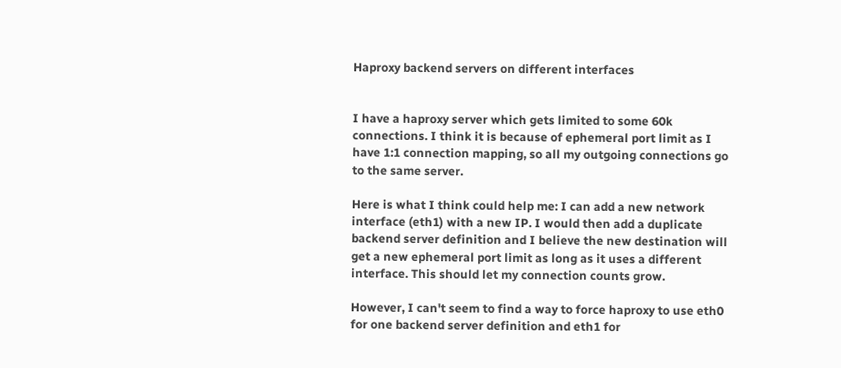Haproxy backend servers on different interfaces


I have a haproxy server which gets limited to some 60k connections. I think it is because of ephemeral port limit as I have 1:1 connection mapping, so all my outgoing connections go to the same server.

Here is what I think could help me: I can add a new network interface (eth1) with a new IP. I would then add a duplicate backend server definition and I believe the new destination will get a new ephemeral port limit as long as it uses a different interface. This should let my connection counts grow.

However, I can't seem to find a way to force haproxy to use eth0 for one backend server definition and eth1 for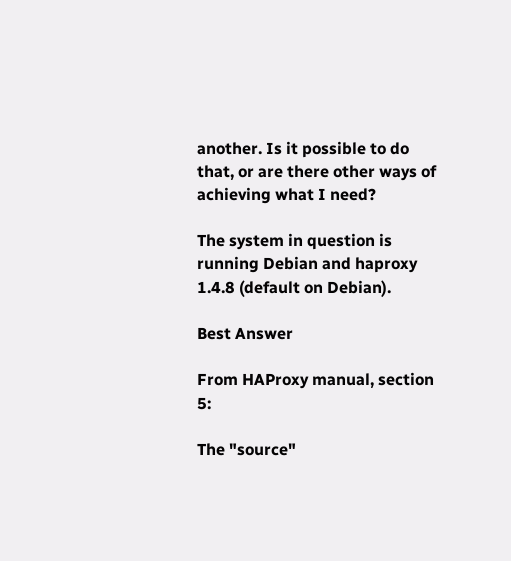another. Is it possible to do that, or are there other ways of achieving what I need?

The system in question is running Debian and haproxy 1.4.8 (default on Debian).

Best Answer

From HAProxy manual, section 5:

The "source"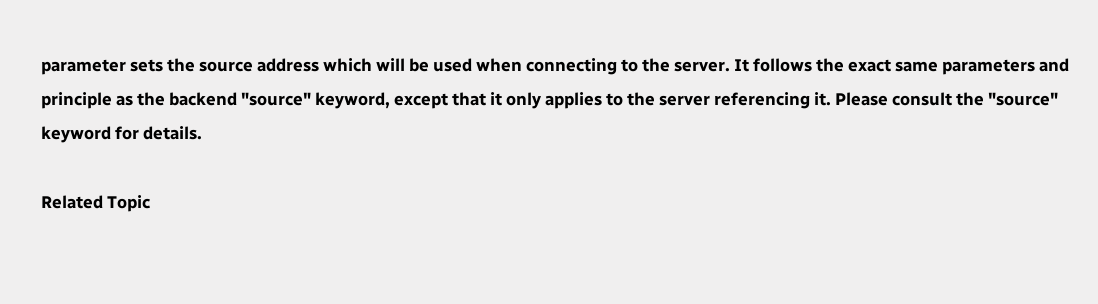parameter sets the source address which will be used when connecting to the server. It follows the exact same parameters and principle as the backend "source" keyword, except that it only applies to the server referencing it. Please consult the "source" keyword for details.

Related Topic